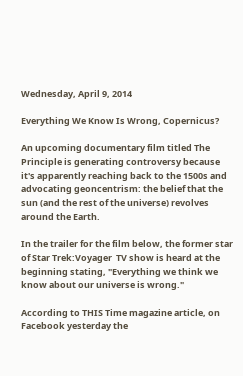Wednesday, April 9, 2014

Everything We Know Is Wrong, Copernicus?

An upcoming documentary film titled The Principle is generating controversy because it's apparently reaching back to the 1500s and advocating geoncentrism: the belief that the sun (and the rest of the universe) revolves around the Earth.

In the trailer for the film below, the former star of Star Trek:Voyager  TV show is heard at the beginning stating, "Everything we think we know about our universe is wrong."

According to THIS Time magazine article, on Facebook yesterday the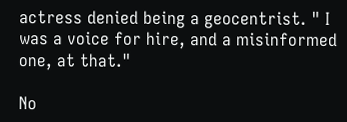actress denied being a geocentrist. " I was a voice for hire, and a misinformed one, at that."

No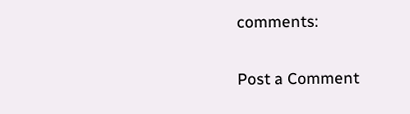comments:

Post a Comment